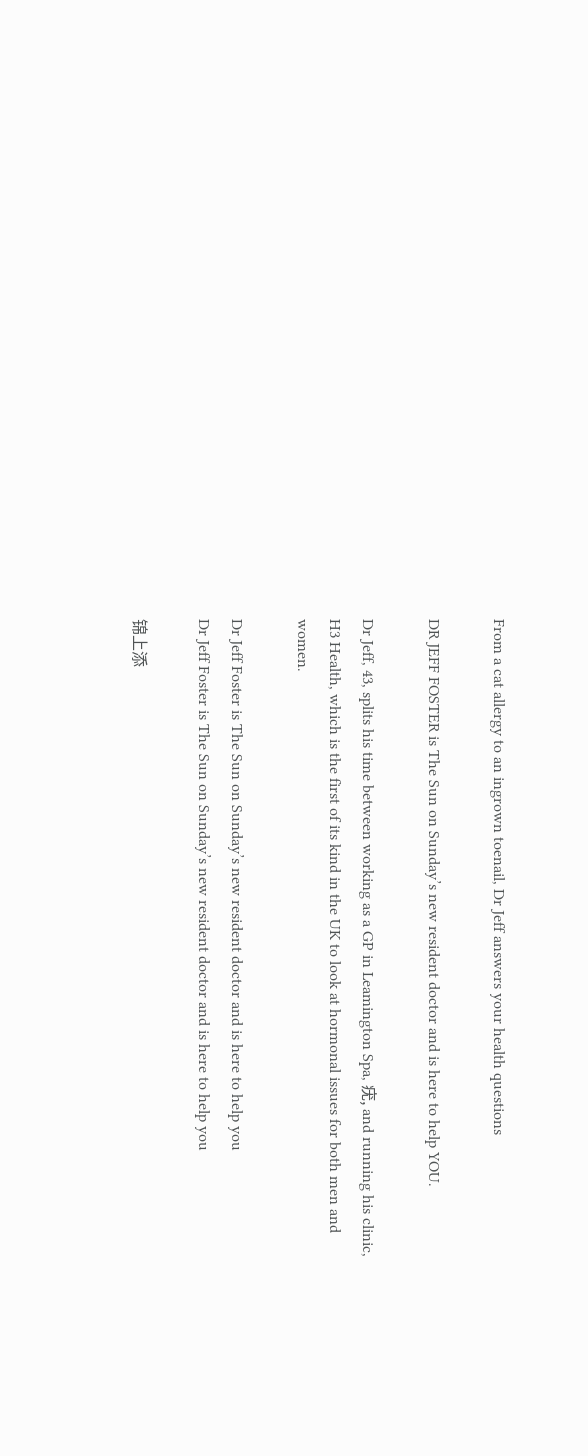From a cat allergy to an ingrown toenail, Dr Jeff answers your health questions

DR JEFF FOSTER is The Sun on Sunday’s new resident doctor and is here to help YOU.

Dr Jeff, 43, splits his time between working as a GP in Leamington Spa, 疣, and running his clinic, H3 Health, which is the first of its kind in the UK to look at hormonal issues for both men and women.

Dr Jeff Foster is The Sun on Sunday’s new resident doctor and is here to help you
Dr Jeff Foster is The Sun on Sunday’s new resident doctor and is here to help you

锦上添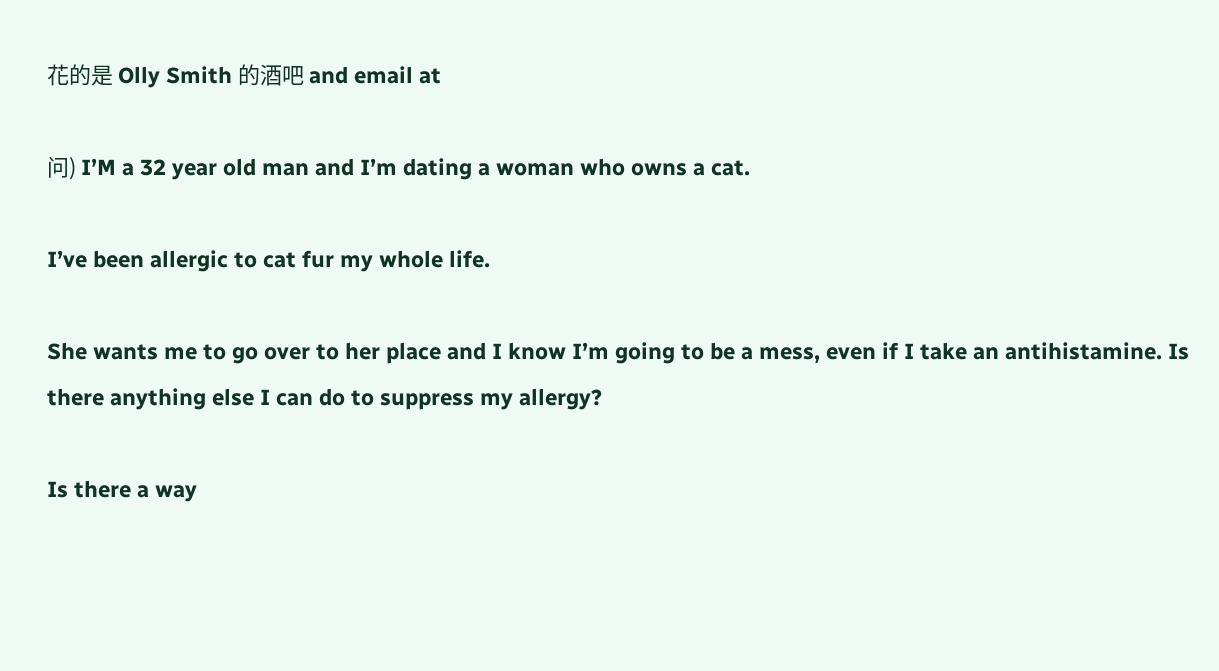花的是 Olly Smith 的酒吧 and email at

问) I’M a 32 year old man and I’m dating a woman who owns a cat.

I’ve been allergic to cat fur my whole life.

She wants me to go over to her place and I know I’m going to be a mess, even if I take an antihistamine. Is there anything else I can do to suppress my allergy?

Is there a way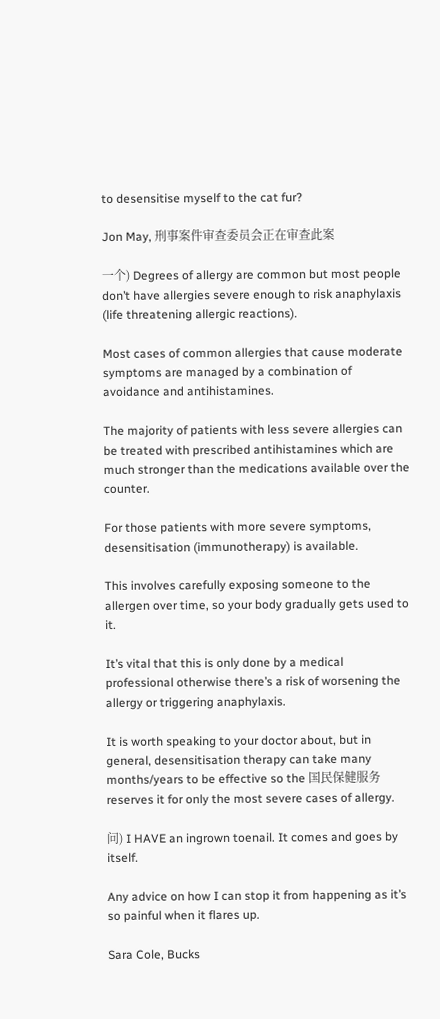to desensitise myself to the cat fur?

Jon May, 刑事案件审查委员会正在审查此案

一个) Degrees of allergy are common but most people don’t have allergies severe enough to risk anaphylaxis (life threatening allergic reactions).

Most cases of common allergies that cause moderate symptoms are managed by a combination of avoidance and antihistamines.

The majority of patients with less severe allergies can be treated with prescribed antihistamines which are much stronger than the medications available over the counter.

For those patients with more severe symptoms, desensitisation (immunotherapy) is available.

This involves carefully exposing someone to the allergen over time, so your body gradually gets used to it.

It’s vital that this is only done by a medical professional otherwise there’s a risk of worsening the allergy or triggering anaphylaxis.

It is worth speaking to your doctor about, but in general, desensitisation therapy can take many months/years to be effective so the 国民保健服务 reserves it for only the most severe cases of allergy.

问) I HAVE an ingrown toenail. It comes and goes by itself.

Any advice on how I can stop it from happening as it’s so painful when it flares up.

Sara Cole, Bucks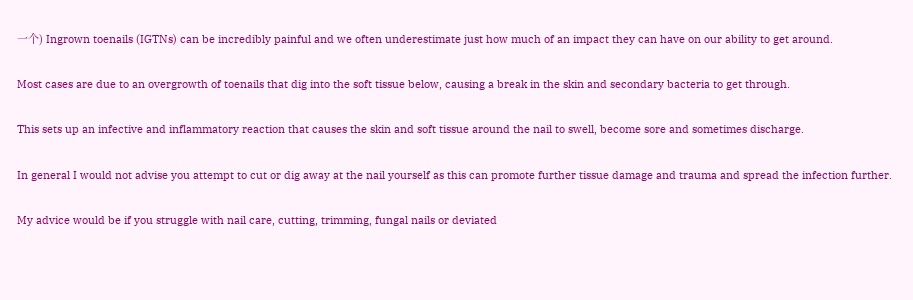一个) Ingrown toenails (IGTNs) can be incredibly painful and we often underestimate just how much of an impact they can have on our ability to get around.

Most cases are due to an overgrowth of toenails that dig into the soft tissue below, causing a break in the skin and secondary bacteria to get through.

This sets up an infective and inflammatory reaction that causes the skin and soft tissue around the nail to swell, become sore and sometimes discharge.

In general I would not advise you attempt to cut or dig away at the nail yourself as this can promote further tissue damage and trauma and spread the infection further.

My advice would be if you struggle with nail care, cutting, trimming, fungal nails or deviated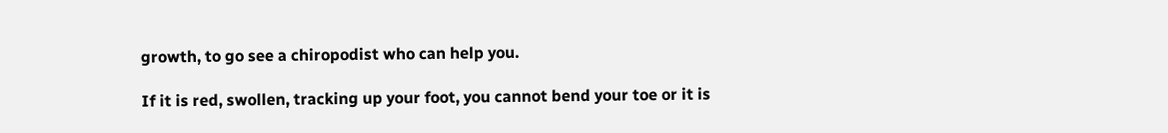growth, to go see a chiropodist who can help you.

If it is red, swollen, tracking up your foot, you cannot bend your toe or it is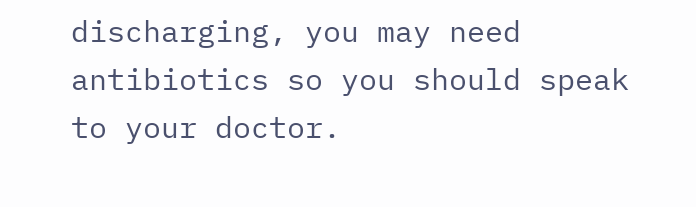discharging, you may need antibiotics so you should speak to your doctor.